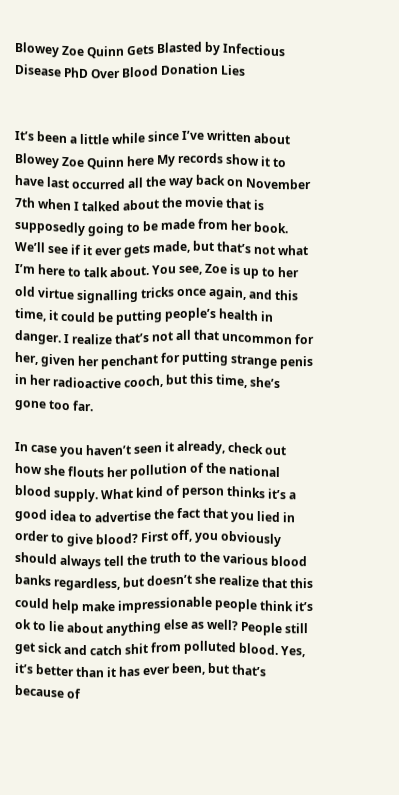Blowey Zoe Quinn Gets Blasted by Infectious Disease PhD Over Blood Donation Lies


It’s been a little while since I’ve written about Blowey Zoe Quinn here My records show it to have last occurred all the way back on November 7th when I talked about the movie that is supposedly going to be made from her book. We’ll see if it ever gets made, but that’s not what I’m here to talk about. You see, Zoe is up to her old virtue signalling tricks once again, and this time, it could be putting people’s health in danger. I realize that’s not all that uncommon for her, given her penchant for putting strange penis in her radioactive cooch, but this time, she’s gone too far.

In case you haven’t seen it already, check out how she flouts her pollution of the national blood supply. What kind of person thinks it’s a good idea to advertise the fact that you lied in order to give blood? First off, you obviously should always tell the truth to the various blood banks regardless, but doesn’t she realize that this could help make impressionable people think it’s ok to lie about anything else as well? People still get sick and catch shit from polluted blood. Yes, it’s better than it has ever been, but that’s because of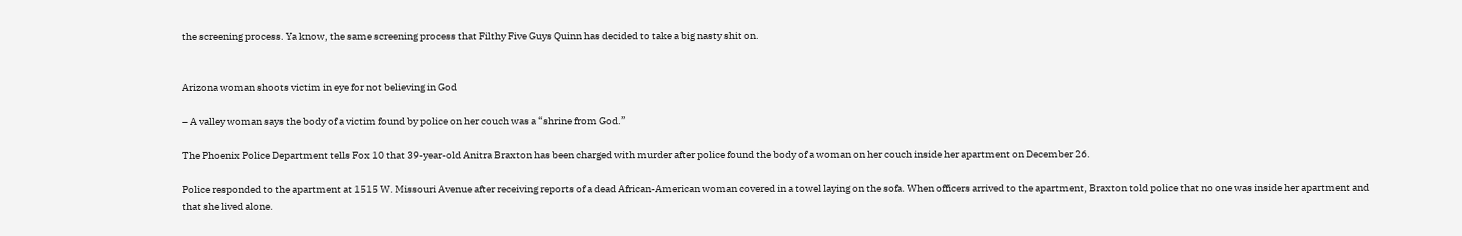the screening process. Ya know, the same screening process that Filthy Five Guys Quinn has decided to take a big nasty shit on.


Arizona woman shoots victim in eye for not believing in God

– A valley woman says the body of a victim found by police on her couch was a “shrine from God.”

The Phoenix Police Department tells Fox 10 that 39-year-old Anitra Braxton has been charged with murder after police found the body of a woman on her couch inside her apartment on December 26.

Police responded to the apartment at 1515 W. Missouri Avenue after receiving reports of a dead African-American woman covered in a towel laying on the sofa. When officers arrived to the apartment, Braxton told police that no one was inside her apartment and that she lived alone.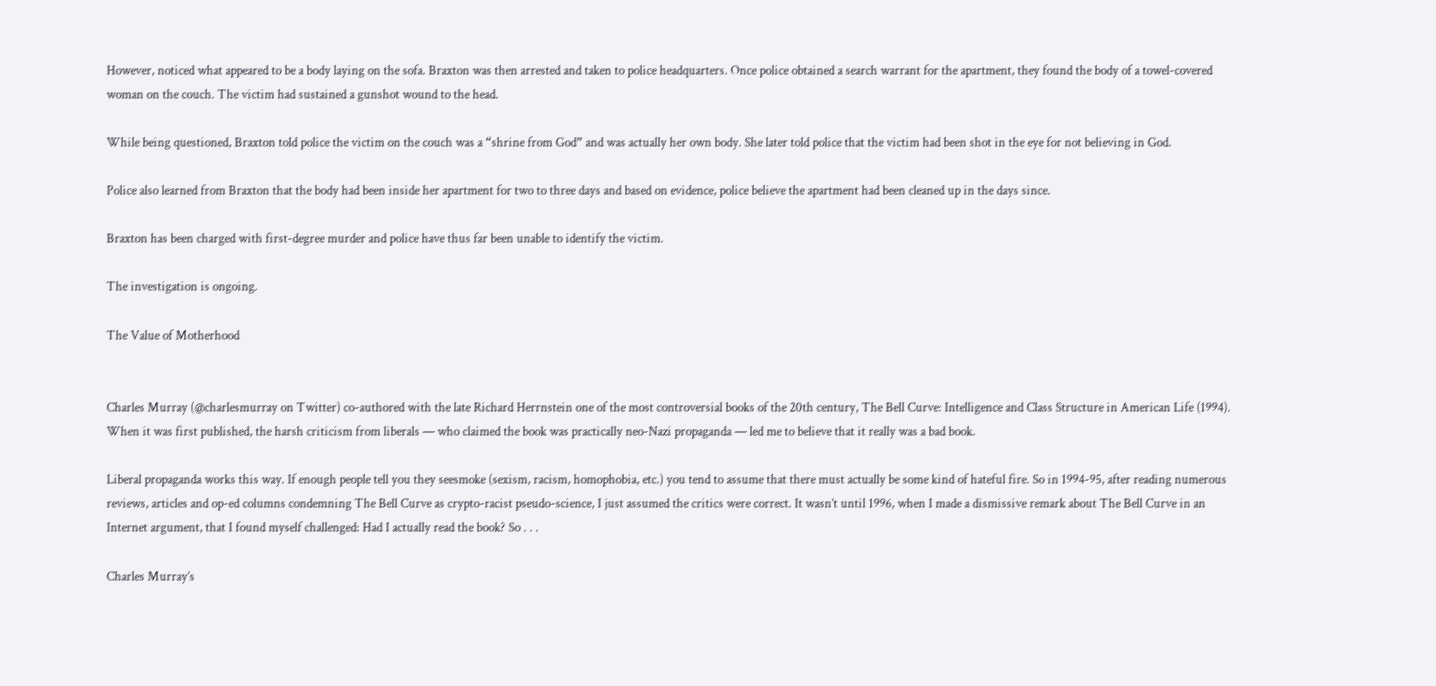However, noticed what appeared to be a body laying on the sofa. Braxton was then arrested and taken to police headquarters. Once police obtained a search warrant for the apartment, they found the body of a towel-covered woman on the couch. The victim had sustained a gunshot wound to the head.

While being questioned, Braxton told police the victim on the couch was a “shrine from God” and was actually her own body. She later told police that the victim had been shot in the eye for not believing in God.

Police also learned from Braxton that the body had been inside her apartment for two to three days and based on evidence, police believe the apartment had been cleaned up in the days since.

Braxton has been charged with first-degree murder and police have thus far been unable to identify the victim.

The investigation is ongoing.

The Value of Motherhood


Charles Murray (@charlesmurray on Twitter) co-authored with the late Richard Herrnstein one of the most controversial books of the 20th century, The Bell Curve: Intelligence and Class Structure in American Life (1994). When it was first published, the harsh criticism from liberals — who claimed the book was practically neo-Nazi propaganda — led me to believe that it really was a bad book.

Liberal propaganda works this way. If enough people tell you they seesmoke (sexism, racism, homophobia, etc.) you tend to assume that there must actually be some kind of hateful fire. So in 1994-95, after reading numerous reviews, articles and op-ed columns condemning The Bell Curve as crypto-racist pseudo-science, I just assumed the critics were correct. It wasn’t until 1996, when I made a dismissive remark about The Bell Curve in an Internet argument, that I found myself challenged: Had I actually read the book? So . . .

Charles Murray’s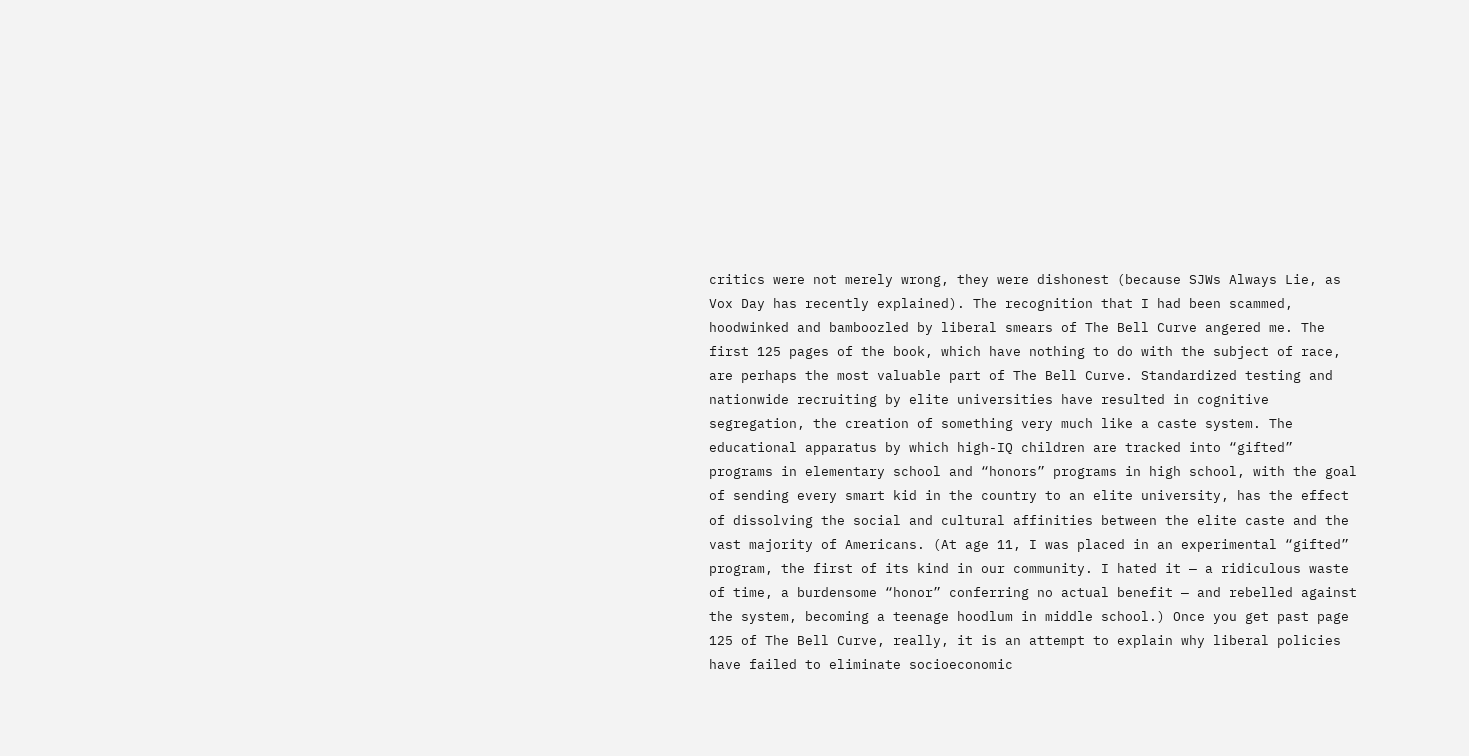critics were not merely wrong, they were dishonest (because SJWs Always Lie, as Vox Day has recently explained). The recognition that I had been scammed, hoodwinked and bamboozled by liberal smears of The Bell Curve angered me. The first 125 pages of the book, which have nothing to do with the subject of race, are perhaps the most valuable part of The Bell Curve. Standardized testing and nationwide recruiting by elite universities have resulted in cognitive segregation, the creation of something very much like a caste system. The educational apparatus by which high-IQ children are tracked into “gifted” programs in elementary school and “honors” programs in high school, with the goal of sending every smart kid in the country to an elite university, has the effect of dissolving the social and cultural affinities between the elite caste and the vast majority of Americans. (At age 11, I was placed in an experimental “gifted” program, the first of its kind in our community. I hated it — a ridiculous waste of time, a burdensome “honor” conferring no actual benefit — and rebelled against the system, becoming a teenage hoodlum in middle school.) Once you get past page 125 of The Bell Curve, really, it is an attempt to explain why liberal policies have failed to eliminate socioeconomic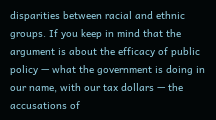disparities between racial and ethnic groups. If you keep in mind that the argument is about the efficacy of public policy — what the government is doing in our name, with our tax dollars — the accusations of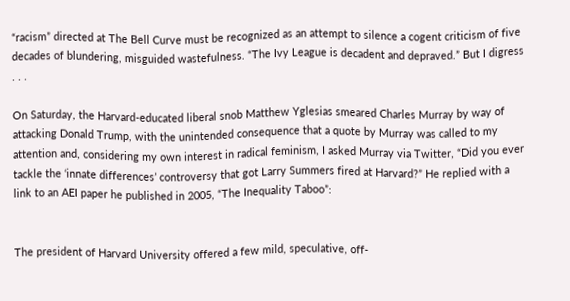“racism” directed at The Bell Curve must be recognized as an attempt to silence a cogent criticism of five decades of blundering, misguided wastefulness. “The Ivy League is decadent and depraved.” But I digress . . .

On Saturday, the Harvard-educated liberal snob Matthew Yglesias smeared Charles Murray by way of attacking Donald Trump, with the unintended consequence that a quote by Murray was called to my attention and, considering my own interest in radical feminism, I asked Murray via Twitter, “Did you ever tackle the ‘innate differences’ controversy that got Larry Summers fired at Harvard?” He replied with a link to an AEI paper he published in 2005, “The Inequality Taboo”:


The president of Harvard University offered a few mild, speculative, off-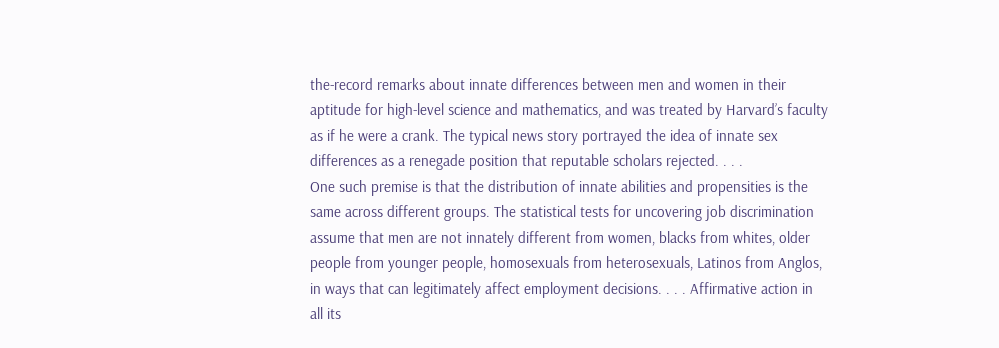the-record remarks about innate differences between men and women in their aptitude for high-level science and mathematics, and was treated by Harvard’s faculty as if he were a crank. The typical news story portrayed the idea of innate sex differences as a renegade position that reputable scholars rejected. . . .
One such premise is that the distribution of innate abilities and propensities is the same across different groups. The statistical tests for uncovering job discrimination assume that men are not innately different from women, blacks from whites, older people from younger people, homosexuals from heterosexuals, Latinos from Anglos, in ways that can legitimately affect employment decisions. . . . Affirmative action in all its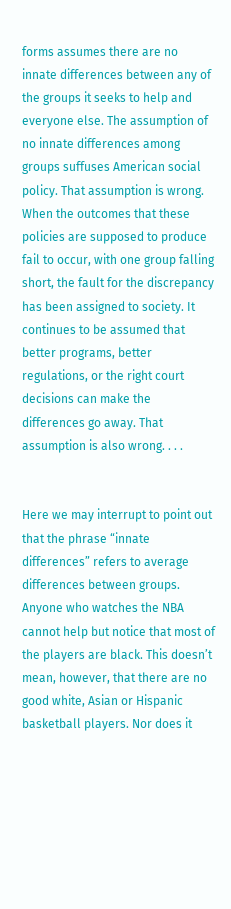forms assumes there are no innate differences between any of the groups it seeks to help and everyone else. The assumption of no innate differences among groups suffuses American social policy. That assumption is wrong.
When the outcomes that these policies are supposed to produce fail to occur, with one group falling short, the fault for the discrepancy has been assigned to society. It continues to be assumed that better programs, better regulations, or the right court decisions can make the differences go away. That assumption is also wrong. . . .


Here we may interrupt to point out that the phrase “innate differences” refers to average differences between groups. Anyone who watches the NBA cannot help but notice that most of the players are black. This doesn’t mean, however, that there are no good white, Asian or Hispanic basketball players. Nor does it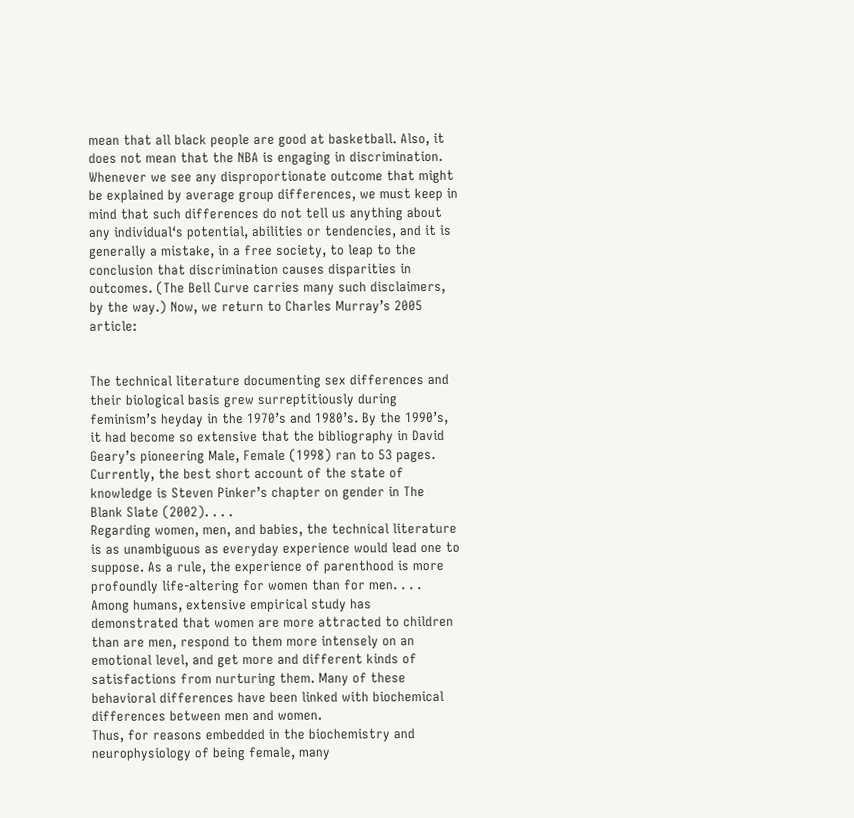mean that all black people are good at basketball. Also, it does not mean that the NBA is engaging in discrimination. Whenever we see any disproportionate outcome that might be explained by average group differences, we must keep in mind that such differences do not tell us anything about any individual‘s potential, abilities or tendencies, and it is generally a mistake, in a free society, to leap to the conclusion that discrimination causes disparities in outcomes. (The Bell Curve carries many such disclaimers, by the way.) Now, we return to Charles Murray’s 2005 article:


The technical literature documenting sex differences and their biological basis grew surreptitiously during feminism’s heyday in the 1970’s and 1980’s. By the 1990’s, it had become so extensive that the bibliography in David Geary’s pioneering Male, Female (1998) ran to 53 pages. Currently, the best short account of the state of knowledge is Steven Pinker’s chapter on gender in The Blank Slate (2002). . . .
Regarding women, men, and babies, the technical literature is as unambiguous as everyday experience would lead one to suppose. As a rule, the experience of parenthood is more profoundly life-altering for women than for men. . . . Among humans, extensive empirical study has demonstrated that women are more attracted to children than are men, respond to them more intensely on an emotional level, and get more and different kinds of satisfactions from nurturing them. Many of these behavioral differences have been linked with biochemical differences between men and women.
Thus, for reasons embedded in the biochemistry and neurophysiology of being female, many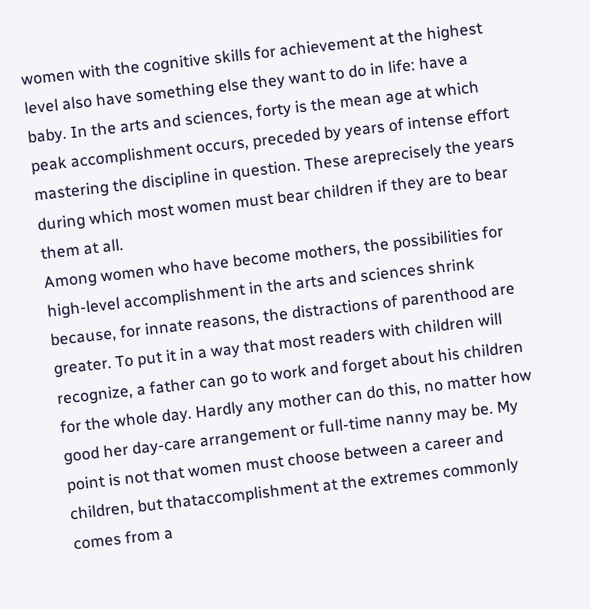women with the cognitive skills for achievement at the highest level also have something else they want to do in life: have a baby. In the arts and sciences, forty is the mean age at which peak accomplishment occurs, preceded by years of intense effort mastering the discipline in question. These areprecisely the years during which most women must bear children if they are to bear them at all.
Among women who have become mothers, the possibilities for high-level accomplishment in the arts and sciences shrink because, for innate reasons, the distractions of parenthood are greater. To put it in a way that most readers with children will recognize, a father can go to work and forget about his children for the whole day. Hardly any mother can do this, no matter how good her day-care arrangement or full-time nanny may be. My point is not that women must choose between a career and children, but thataccomplishment at the extremes commonly comes from a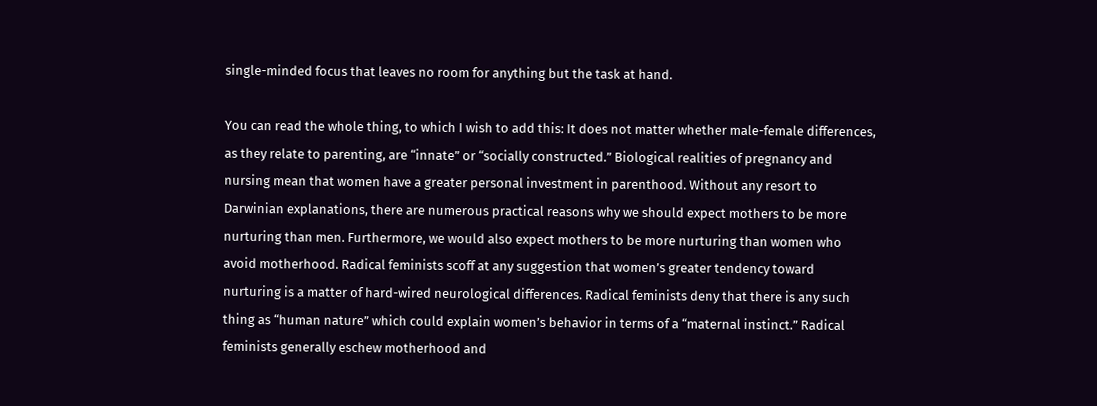single-minded focus that leaves no room for anything but the task at hand.

You can read the whole thing, to which I wish to add this: It does not matter whether male-female differences, as they relate to parenting, are “innate” or “socially constructed.” Biological realities of pregnancy and nursing mean that women have a greater personal investment in parenthood. Without any resort to Darwinian explanations, there are numerous practical reasons why we should expect mothers to be more nurturing than men. Furthermore, we would also expect mothers to be more nurturing than women who avoid motherhood. Radical feminists scoff at any suggestion that women’s greater tendency toward nurturing is a matter of hard-wired neurological differences. Radical feminists deny that there is any such thing as “human nature” which could explain women’s behavior in terms of a “maternal instinct.” Radical feminists generally eschew motherhood and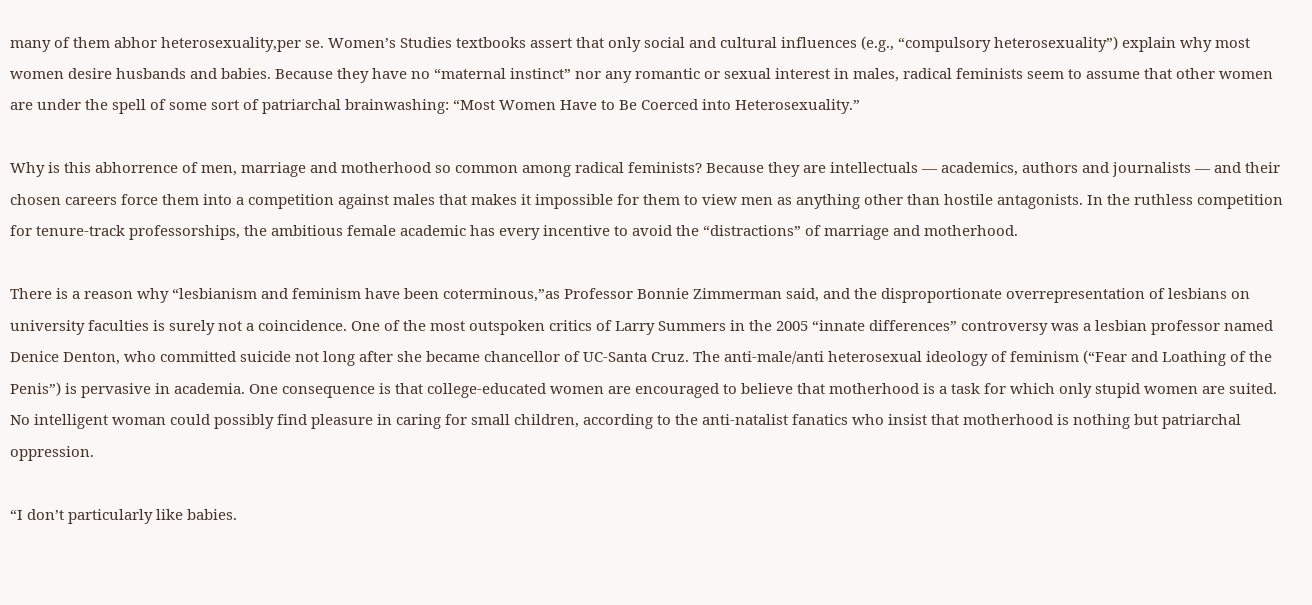many of them abhor heterosexuality,per se. Women’s Studies textbooks assert that only social and cultural influences (e.g., “compulsory heterosexuality”) explain why most women desire husbands and babies. Because they have no “maternal instinct” nor any romantic or sexual interest in males, radical feminists seem to assume that other women are under the spell of some sort of patriarchal brainwashing: “Most Women Have to Be Coerced into Heterosexuality.”

Why is this abhorrence of men, marriage and motherhood so common among radical feminists? Because they are intellectuals — academics, authors and journalists — and their chosen careers force them into a competition against males that makes it impossible for them to view men as anything other than hostile antagonists. In the ruthless competition for tenure-track professorships, the ambitious female academic has every incentive to avoid the “distractions” of marriage and motherhood.

There is a reason why “lesbianism and feminism have been coterminous,”as Professor Bonnie Zimmerman said, and the disproportionate overrepresentation of lesbians on university faculties is surely not a coincidence. One of the most outspoken critics of Larry Summers in the 2005 “innate differences” controversy was a lesbian professor named Denice Denton, who committed suicide not long after she became chancellor of UC-Santa Cruz. The anti-male/anti heterosexual ideology of feminism (“Fear and Loathing of the Penis”) is pervasive in academia. One consequence is that college-educated women are encouraged to believe that motherhood is a task for which only stupid women are suited. No intelligent woman could possibly find pleasure in caring for small children, according to the anti-natalist fanatics who insist that motherhood is nothing but patriarchal oppression.

“I don’t particularly like babies.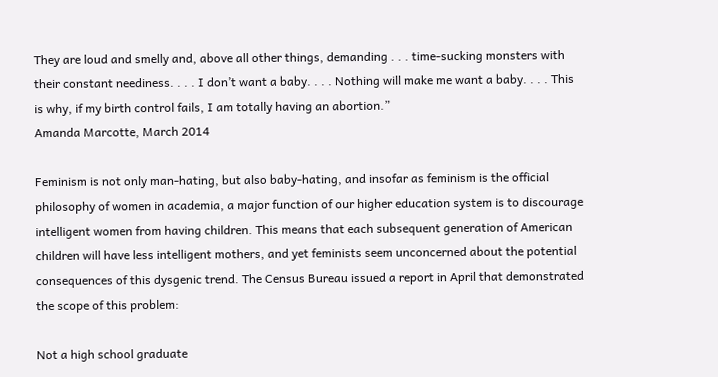They are loud and smelly and, above all other things, demanding . . . time-sucking monsters with their constant neediness. . . . I don’t want a baby. . . . Nothing will make me want a baby. . . . This is why, if my birth control fails, I am totally having an abortion.”
Amanda Marcotte, March 2014

Feminism is not only man-hating, but also baby-hating, and insofar as feminism is the official philosophy of women in academia, a major function of our higher education system is to discourage intelligent women from having children. This means that each subsequent generation of American children will have less intelligent mothers, and yet feminists seem unconcerned about the potential consequences of this dysgenic trend. The Census Bureau issued a report in April that demonstrated the scope of this problem:

Not a high school graduate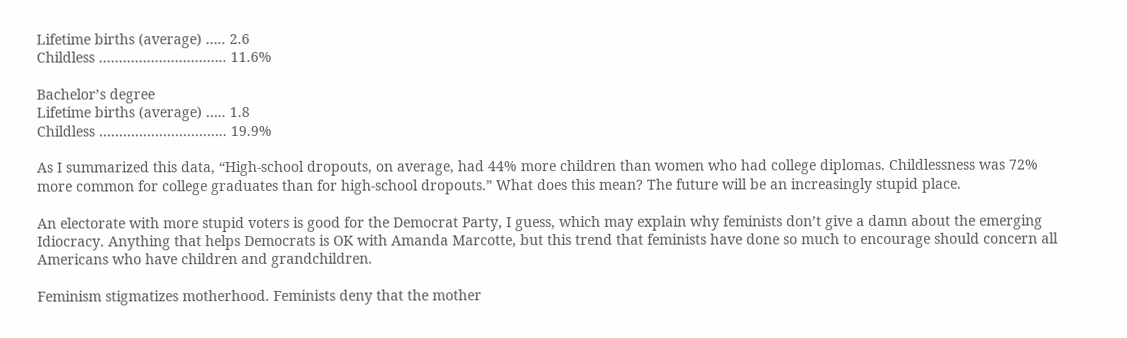Lifetime births (average) ….. 2.6
Childless ………………………….. 11.6%

Bachelor’s degree
Lifetime births (average) ….. 1.8
Childless ………………………….. 19.9%

As I summarized this data, “High-school dropouts, on average, had 44% more children than women who had college diplomas. Childlessness was 72% more common for college graduates than for high-school dropouts.” What does this mean? The future will be an increasingly stupid place.

An electorate with more stupid voters is good for the Democrat Party, I guess, which may explain why feminists don’t give a damn about the emerging Idiocracy. Anything that helps Democrats is OK with Amanda Marcotte, but this trend that feminists have done so much to encourage should concern all Americans who have children and grandchildren.

Feminism stigmatizes motherhood. Feminists deny that the mother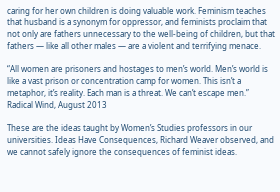caring for her own children is doing valuable work. Feminism teaches that husband is a synonym for oppressor, and feminists proclaim that not only are fathers unnecessary to the well-being of children, but that fathers — like all other males — are a violent and terrifying menace.

“All women are prisoners and hostages to men’s world. Men’s world is like a vast prison or concentration camp for women. This isn’t a metaphor, it’s reality. Each man is a threat. We can’t escape men.”
Radical Wind, August 2013

These are the ideas taught by Women’s Studies professors in our universities. Ideas Have Consequences, Richard Weaver observed, and we cannot safely ignore the consequences of feminist ideas.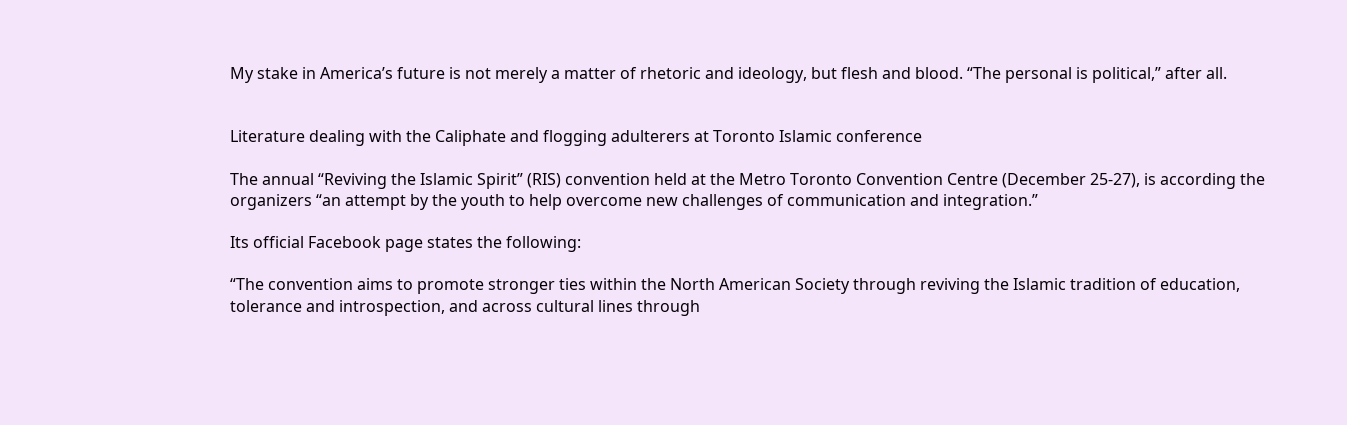My stake in America’s future is not merely a matter of rhetoric and ideology, but flesh and blood. “The personal is political,” after all.


Literature dealing with the Caliphate and flogging adulterers at Toronto Islamic conference

The annual “Reviving the Islamic Spirit” (RIS) convention held at the Metro Toronto Convention Centre (December 25-27), is according the organizers “an attempt by the youth to help overcome new challenges of communication and integration.”

Its official Facebook page states the following:

“The convention aims to promote stronger ties within the North American Society through reviving the Islamic tradition of education, tolerance and introspection, and across cultural lines through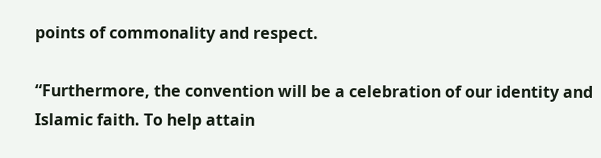points of commonality and respect.

“Furthermore, the convention will be a celebration of our identity and Islamic faith. To help attain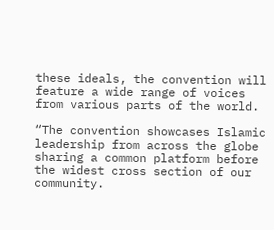these ideals, the convention will feature a wide range of voices from various parts of the world.

“The convention showcases Islamic leadership from across the globe sharing a common platform before the widest cross section of our community.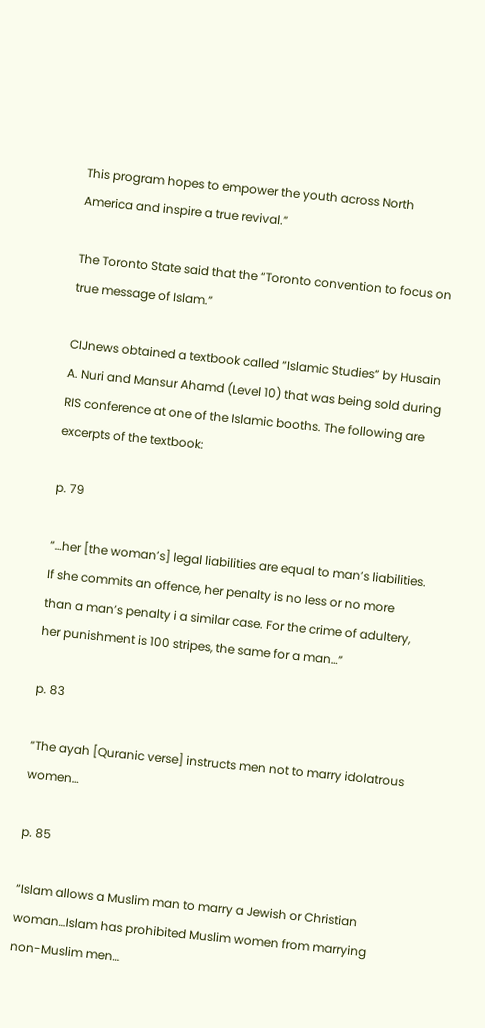This program hopes to empower the youth across North America and inspire a true revival.”

The Toronto State said that the “Toronto convention to focus on true message of Islam.”

CIJnews obtained a textbook called “Islamic Studies” by Husain A. Nuri and Mansur Ahamd (Level 10) that was being sold during RIS conference at one of the Islamic booths. The following are excerpts of the textbook:

p. 79

“…her [the woman’s] legal liabilities are equal to man’s liabilities. If she commits an offence, her penalty is no less or no more than a man’s penalty i a similar case. For the crime of adultery, her punishment is 100 stripes, the same for a man…”

p. 83

“The ayah [Quranic verse] instructs men not to marry idolatrous women…

p. 85

“Islam allows a Muslim man to marry a Jewish or Christian woman…Islam has prohibited Muslim women from marrying non-Muslim men…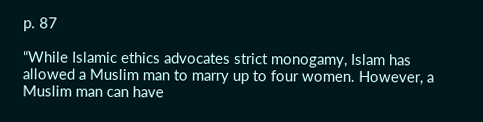p. 87

“While Islamic ethics advocates strict monogamy, Islam has allowed a Muslim man to marry up to four women. However, a Muslim man can have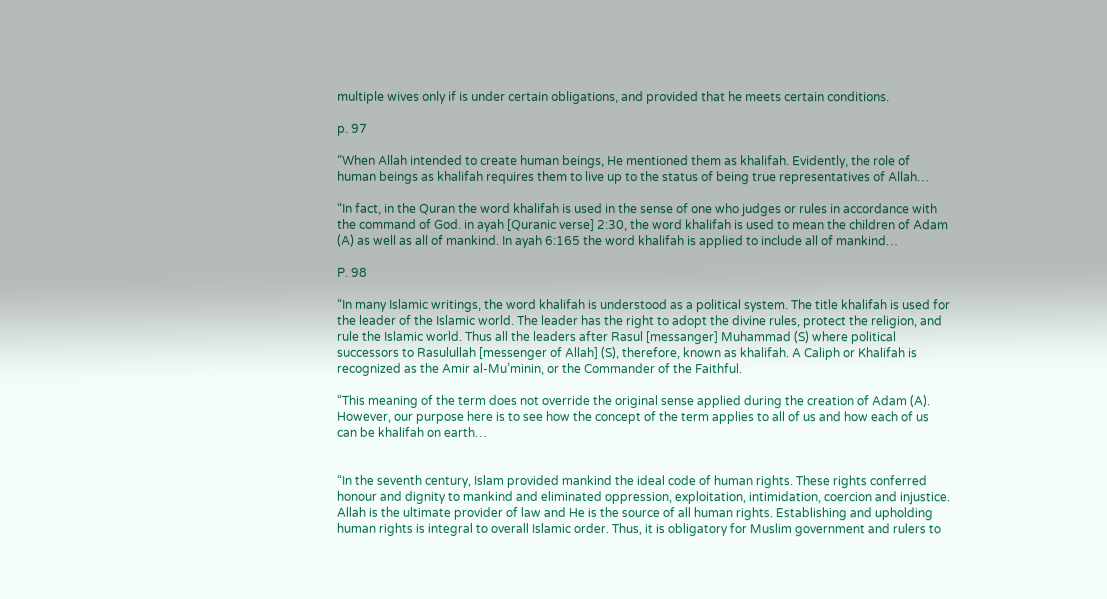multiple wives only if is under certain obligations, and provided that he meets certain conditions.

p. 97

“When Allah intended to create human beings, He mentioned them as khalifah. Evidently, the role of human beings as khalifah requires them to live up to the status of being true representatives of Allah…

“In fact, in the Quran the word khalifah is used in the sense of one who judges or rules in accordance with the command of God. in ayah [Quranic verse] 2:30, the word khalifah is used to mean the children of Adam (A) as well as all of mankind. In ayah 6:165 the word khalifah is applied to include all of mankind…

P. 98

“In many Islamic writings, the word khalifah is understood as a political system. The title khalifah is used for the leader of the Islamic world. The leader has the right to adopt the divine rules, protect the religion, and rule the Islamic world. Thus all the leaders after Rasul [messanger] Muhammad (S) where political successors to Rasulullah [messenger of Allah] (S), therefore, known as khalifah. A Caliph or Khalifah is recognized as the Amir al-Mu’minin, or the Commander of the Faithful.

“This meaning of the term does not override the original sense applied during the creation of Adam (A). However, our purpose here is to see how the concept of the term applies to all of us and how each of us can be khalifah on earth…


“In the seventh century, Islam provided mankind the ideal code of human rights. These rights conferred honour and dignity to mankind and eliminated oppression, exploitation, intimidation, coercion and injustice. Allah is the ultimate provider of law and He is the source of all human rights. Establishing and upholding human rights is integral to overall Islamic order. Thus, it is obligatory for Muslim government and rulers to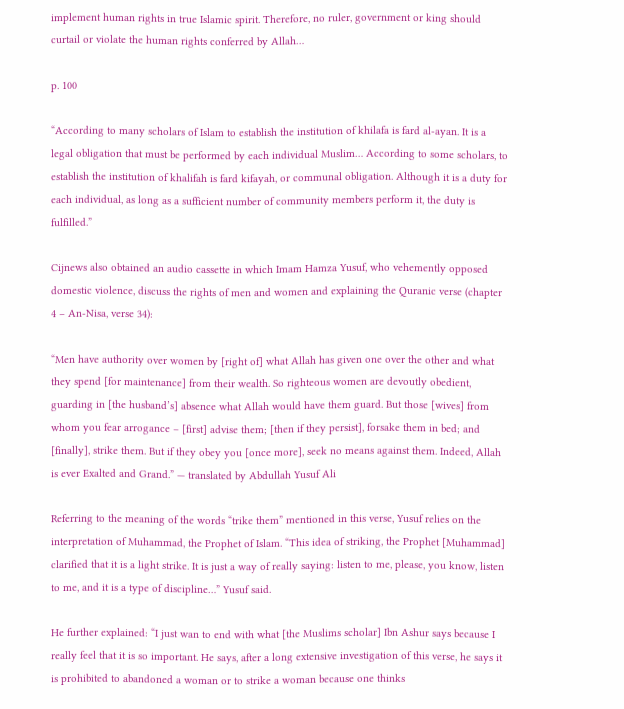implement human rights in true Islamic spirit. Therefore, no ruler, government or king should curtail or violate the human rights conferred by Allah…

p. 100

“According to many scholars of Islam to establish the institution of khilafa is fard al-ayan. It is a legal obligation that must be performed by each individual Muslim… According to some scholars, to establish the institution of khalifah is fard kifayah, or communal obligation. Although it is a duty for each individual, as long as a sufficient number of community members perform it, the duty is fulfilled.”

Cijnews also obtained an audio cassette in which Imam Hamza Yusuf, who vehemently opposed domestic violence, discuss the rights of men and women and explaining the Quranic verse (chapter 4 – An-Nisa, verse 34):

“Men have authority over women by [right of] what Allah has given one over the other and what they spend [for maintenance] from their wealth. So righteous women are devoutly obedient, guarding in [the husband’s] absence what Allah would have them guard. But those [wives] from whom you fear arrogance – [first] advise them; [then if they persist], forsake them in bed; and [finally], strike them. But if they obey you [once more], seek no means against them. Indeed, Allah is ever Exalted and Grand.” — translated by Abdullah Yusuf Ali

Referring to the meaning of the words “trike them” mentioned in this verse, Yusuf relies on the interpretation of Muhammad, the Prophet of Islam. “This idea of striking, the Prophet [Muhammad] clarified that it is a light strike. It is just a way of really saying: listen to me, please, you know, listen to me, and it is a type of discipline…” Yusuf said.

He further explained: “I just wan to end with what [the Muslims scholar] Ibn Ashur says because I really feel that it is so important. He says, after a long extensive investigation of this verse, he says it is prohibited to abandoned a woman or to strike a woman because one thinks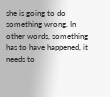she is going to do something wrong. In other words, something has to have happened, it needs to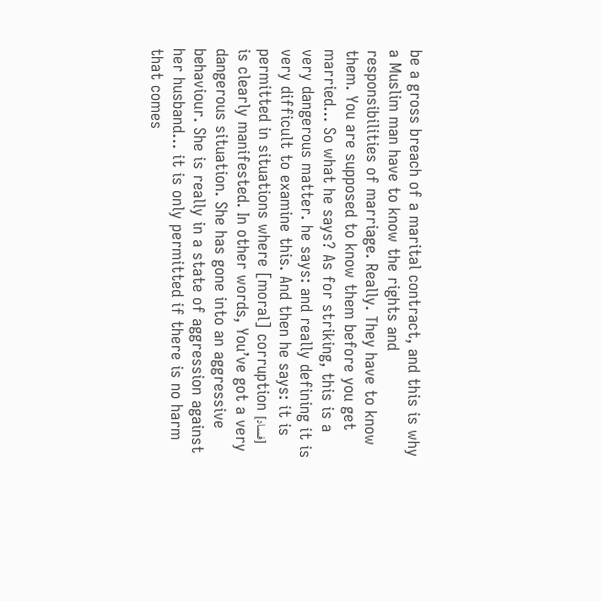be a gross breach of a marital contract, and this is why a Muslim man have to know the rights and responsibilities of marriage. Really. They have to know them. You are supposed to know them before you get married… So what he says? As for striking, this is a very dangerous matter. he says: and really defining it is very difficult to examine this. And then he says: it is permitted in situations where [moral] corruption [فساد] is clearly manifested. In other words, You’ve got a very dangerous situation. She has gone into an aggressive behaviour. She is really in a state of aggression against her husband… it is only permitted if there is no harm that comes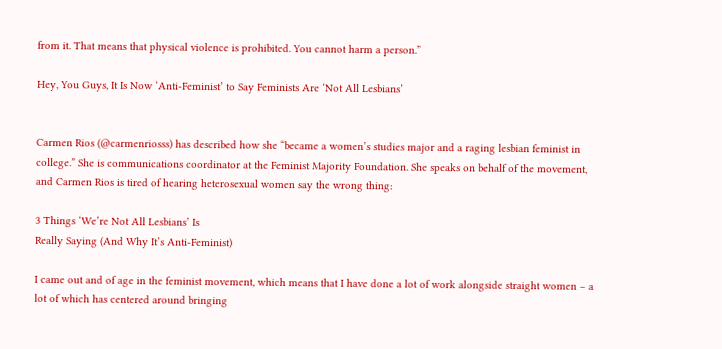from it. That means that physical violence is prohibited. You cannot harm a person.”

Hey, You Guys, It Is Now ‘Anti-Feminist’ to Say Feminists Are ‘Not All Lesbians’


Carmen Rios (@carmenriosss) has described how she “became a women’s studies major and a raging lesbian feminist in college.” She is communications coordinator at the Feminist Majority Foundation. She speaks on behalf of the movement, and Carmen Rios is tired of hearing heterosexual women say the wrong thing:

3 Things ‘We’re Not All Lesbians’ Is
Really Saying (And Why It’s Anti-Feminist)

I came out and of age in the feminist movement, which means that I have done a lot of work alongside straight women – a lot of which has centered around bringing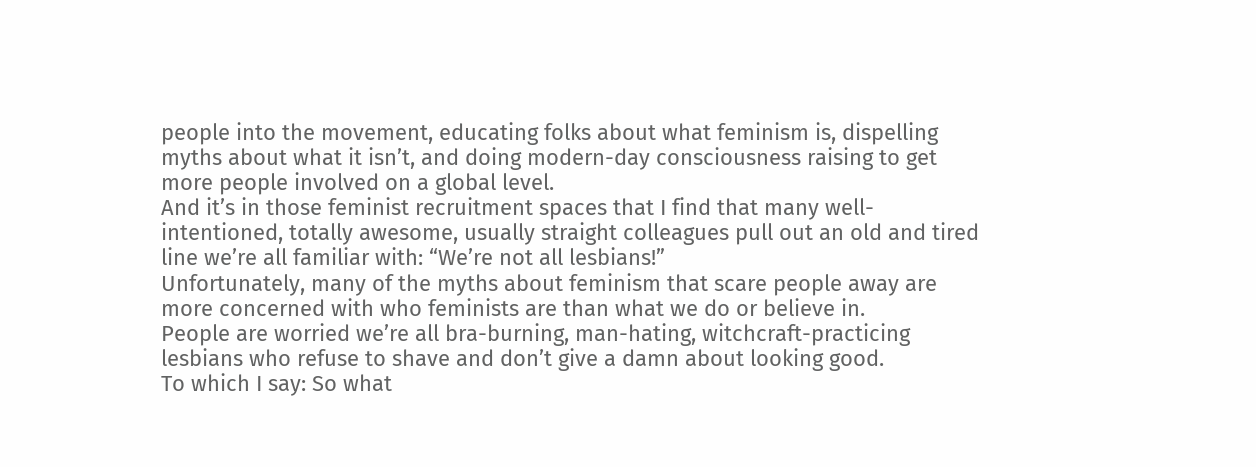people into the movement, educating folks about what feminism is, dispelling myths about what it isn’t, and doing modern-day consciousness raising to get more people involved on a global level.
And it’s in those feminist recruitment spaces that I find that many well-intentioned, totally awesome, usually straight colleagues pull out an old and tired line we’re all familiar with: “We’re not all lesbians!”
Unfortunately, many of the myths about feminism that scare people away are more concerned with who feminists are than what we do or believe in.
People are worried we’re all bra-burning, man-hating, witchcraft-practicing lesbians who refuse to shave and don’t give a damn about looking good.
To which I say: So what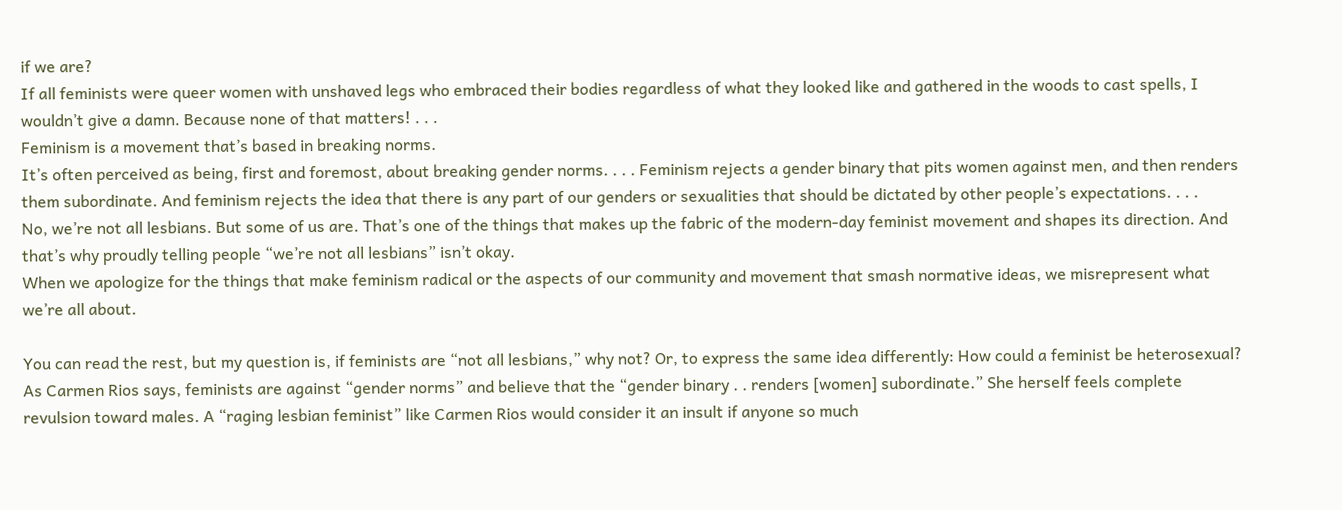if we are?
If all feminists were queer women with unshaved legs who embraced their bodies regardless of what they looked like and gathered in the woods to cast spells, I wouldn’t give a damn. Because none of that matters! . . .
Feminism is a movement that’s based in breaking norms.
It’s often perceived as being, first and foremost, about breaking gender norms. . . . Feminism rejects a gender binary that pits women against men, and then renders them subordinate. And feminism rejects the idea that there is any part of our genders or sexualities that should be dictated by other people’s expectations. . . .
No, we’re not all lesbians. But some of us are. That’s one of the things that makes up the fabric of the modern-day feminist movement and shapes its direction. And that’s why proudly telling people “we’re not all lesbians” isn’t okay.
When we apologize for the things that make feminism radical or the aspects of our community and movement that smash normative ideas, we misrepresent what we’re all about.

You can read the rest, but my question is, if feminists are “not all lesbians,” why not? Or, to express the same idea differently: How could a feminist be heterosexual? As Carmen Rios says, feminists are against “gender norms” and believe that the “gender binary . . renders [women] subordinate.” She herself feels complete revulsion toward males. A “raging lesbian feminist” like Carmen Rios would consider it an insult if anyone so much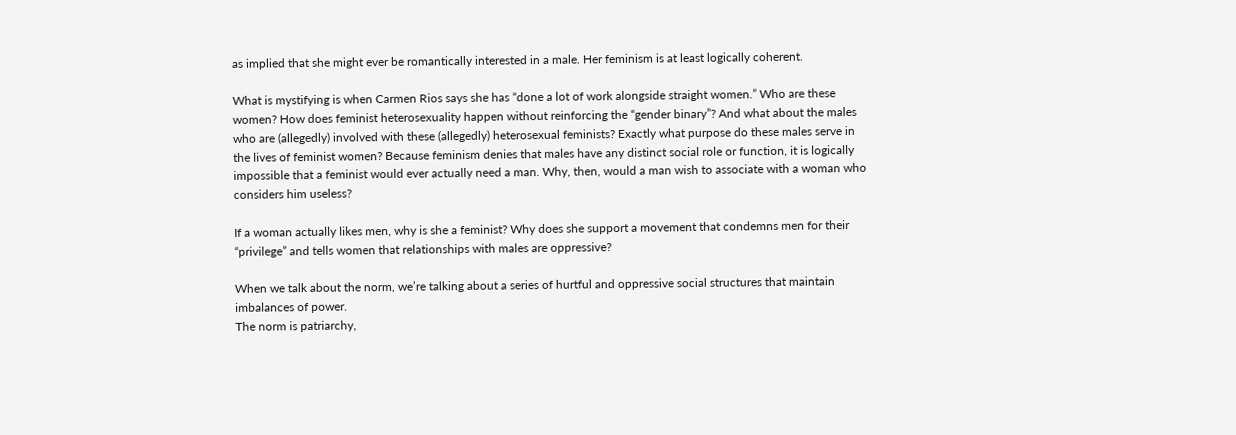as implied that she might ever be romantically interested in a male. Her feminism is at least logically coherent.

What is mystifying is when Carmen Rios says she has “done a lot of work alongside straight women.” Who are these women? How does feminist heterosexuality happen without reinforcing the “gender binary”? And what about the males who are (allegedly) involved with these (allegedly) heterosexual feminists? Exactly what purpose do these males serve in the lives of feminist women? Because feminism denies that males have any distinct social role or function, it is logically impossible that a feminist would ever actually need a man. Why, then, would a man wish to associate with a woman who considers him useless?

If a woman actually likes men, why is she a feminist? Why does she support a movement that condemns men for their “privilege” and tells women that relationships with males are oppressive?

When we talk about the norm, we’re talking about a series of hurtful and oppressive social structures that maintain imbalances of power.
The norm is patriarchy,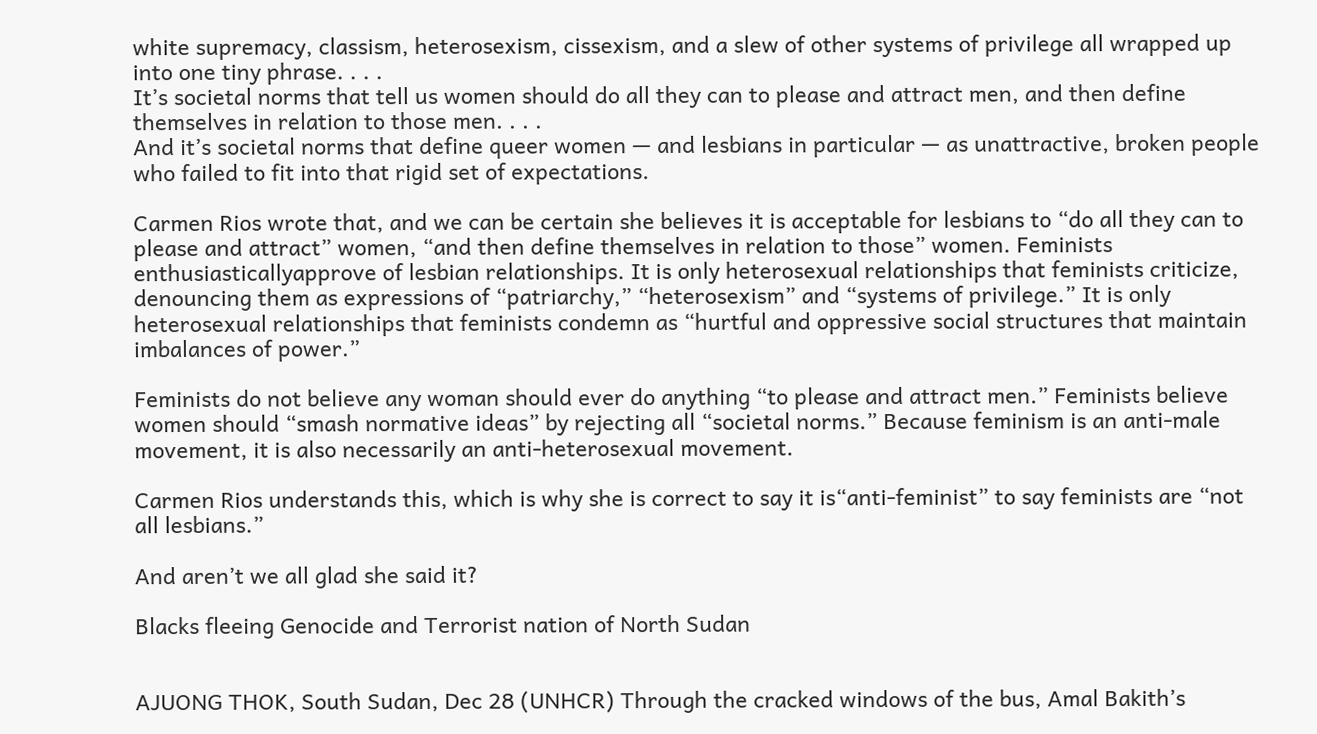white supremacy, classism, heterosexism, cissexism, and a slew of other systems of privilege all wrapped up into one tiny phrase. . . .
It’s societal norms that tell us women should do all they can to please and attract men, and then define themselves in relation to those men. . . .
And it’s societal norms that define queer women — and lesbians in particular — as unattractive, broken people who failed to fit into that rigid set of expectations.

Carmen Rios wrote that, and we can be certain she believes it is acceptable for lesbians to “do all they can to please and attract” women, “and then define themselves in relation to those” women. Feminists enthusiasticallyapprove of lesbian relationships. It is only heterosexual relationships that feminists criticize, denouncing them as expressions of “patriarchy,” “heterosexism” and “systems of privilege.” It is only heterosexual relationships that feminists condemn as “hurtful and oppressive social structures that maintain imbalances of power.”

Feminists do not believe any woman should ever do anything “to please and attract men.” Feminists believe women should “smash normative ideas” by rejecting all “societal norms.” Because feminism is an anti-male movement, it is also necessarily an anti-heterosexual movement.

Carmen Rios understands this, which is why she is correct to say it is“anti-feminist” to say feminists are “not all lesbians.”

And aren’t we all glad she said it?

Blacks fleeing Genocide and Terrorist nation of North Sudan


AJUONG THOK, South Sudan, Dec 28 (UNHCR) Through the cracked windows of the bus, Amal Bakith’s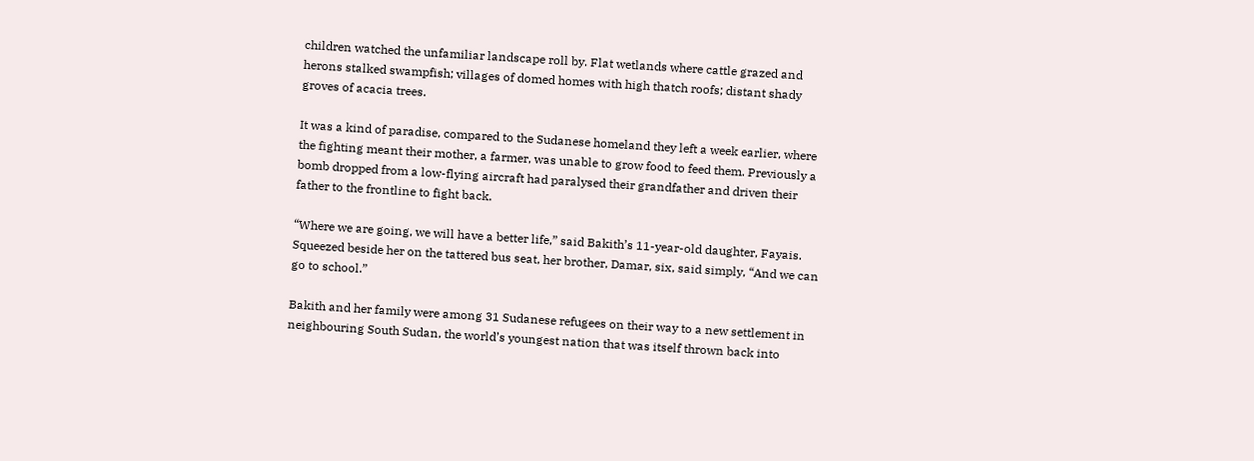children watched the unfamiliar landscape roll by. Flat wetlands where cattle grazed and herons stalked swampfish; villages of domed homes with high thatch roofs; distant shady groves of acacia trees.

It was a kind of paradise, compared to the Sudanese homeland they left a week earlier, where the fighting meant their mother, a farmer, was unable to grow food to feed them. Previously a bomb dropped from a low-flying aircraft had paralysed their grandfather and driven their father to the frontline to fight back.

“Where we are going, we will have a better life,” said Bakith’s 11-year-old daughter, Fayais. Squeezed beside her on the tattered bus seat, her brother, Damar, six, said simply, “And we can go to school.”

Bakith and her family were among 31 Sudanese refugees on their way to a new settlement in neighbouring South Sudan, the world’s youngest nation that was itself thrown back into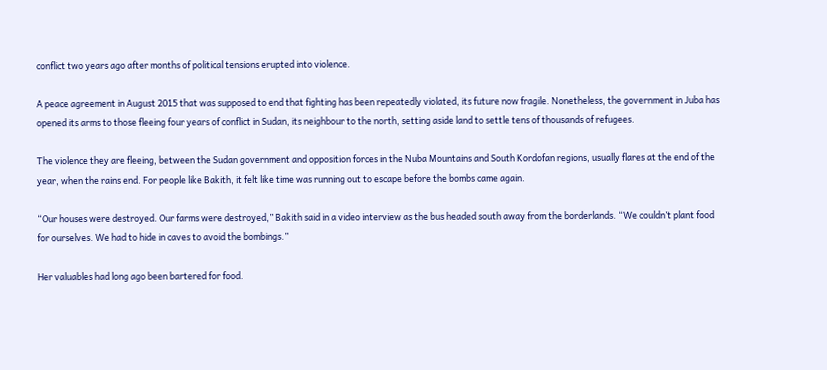conflict two years ago after months of political tensions erupted into violence.

A peace agreement in August 2015 that was supposed to end that fighting has been repeatedly violated, its future now fragile. Nonetheless, the government in Juba has opened its arms to those fleeing four years of conflict in Sudan, its neighbour to the north, setting aside land to settle tens of thousands of refugees.

The violence they are fleeing, between the Sudan government and opposition forces in the Nuba Mountains and South Kordofan regions, usually flares at the end of the year, when the rains end. For people like Bakith, it felt like time was running out to escape before the bombs came again.

“Our houses were destroyed. Our farms were destroyed,” Bakith said in a video interview as the bus headed south away from the borderlands. “We couldn’t plant food for ourselves. We had to hide in caves to avoid the bombings.”

Her valuables had long ago been bartered for food.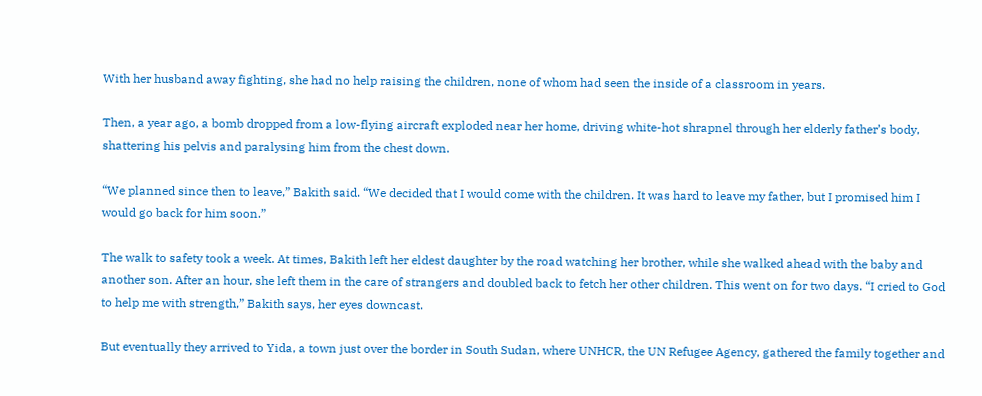With her husband away fighting, she had no help raising the children, none of whom had seen the inside of a classroom in years.

Then, a year ago, a bomb dropped from a low-flying aircraft exploded near her home, driving white-hot shrapnel through her elderly father’s body, shattering his pelvis and paralysing him from the chest down.

“We planned since then to leave,” Bakith said. “We decided that I would come with the children. It was hard to leave my father, but I promised him I would go back for him soon.”

The walk to safety took a week. At times, Bakith left her eldest daughter by the road watching her brother, while she walked ahead with the baby and another son. After an hour, she left them in the care of strangers and doubled back to fetch her other children. This went on for two days. “I cried to God to help me with strength,” Bakith says, her eyes downcast.

But eventually they arrived to Yida, a town just over the border in South Sudan, where UNHCR, the UN Refugee Agency, gathered the family together and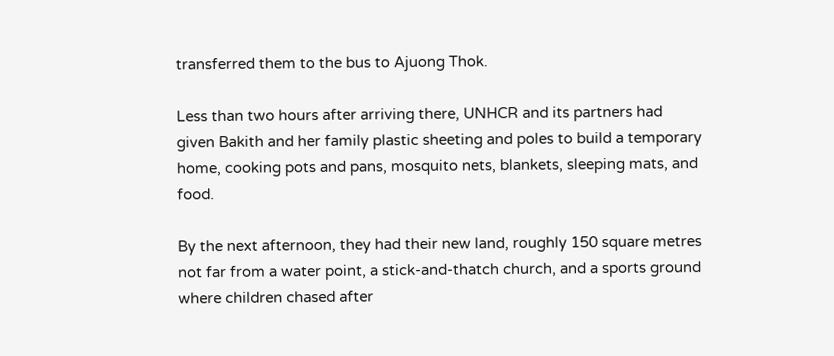transferred them to the bus to Ajuong Thok.

Less than two hours after arriving there, UNHCR and its partners had given Bakith and her family plastic sheeting and poles to build a temporary home, cooking pots and pans, mosquito nets, blankets, sleeping mats, and food.

By the next afternoon, they had their new land, roughly 150 square metres not far from a water point, a stick-and-thatch church, and a sports ground where children chased after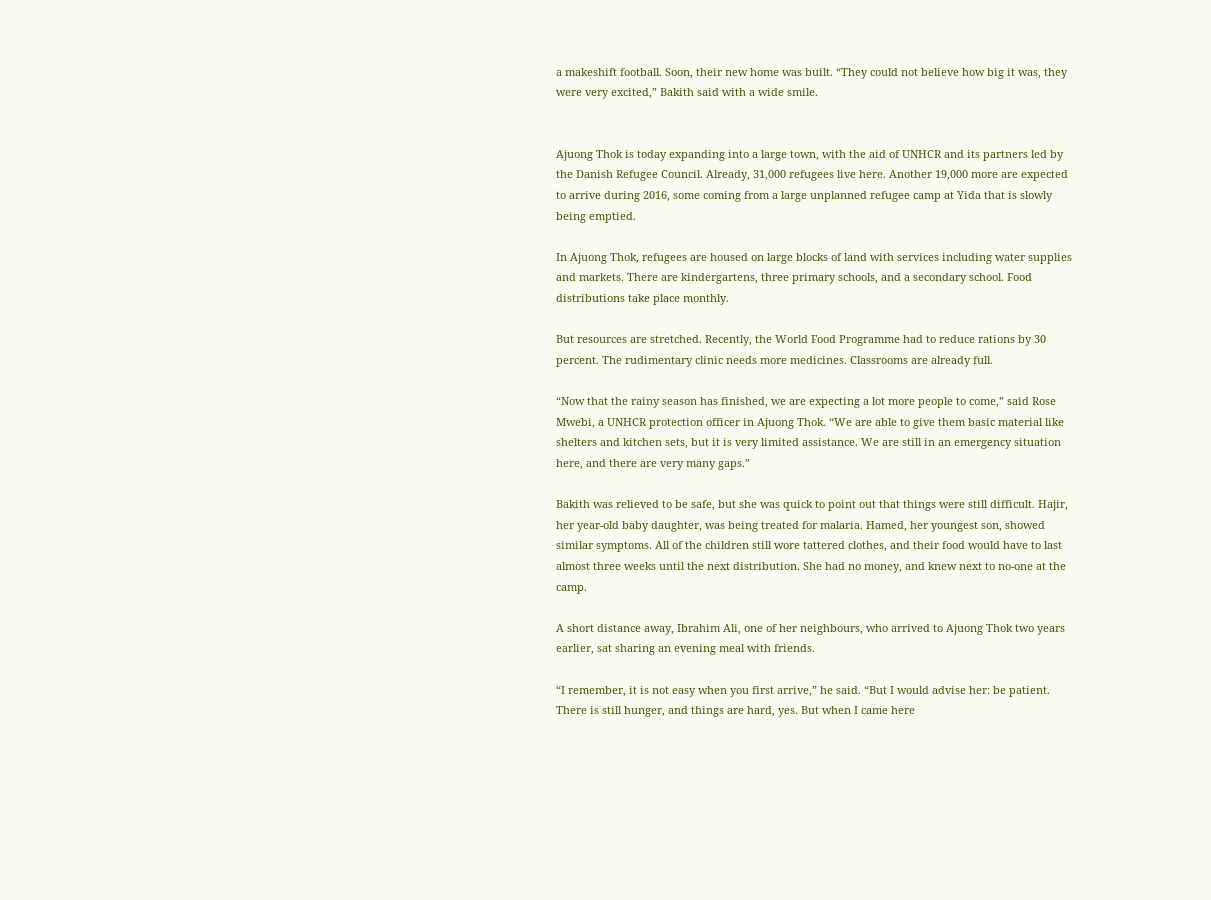a makeshift football. Soon, their new home was built. “They could not believe how big it was, they were very excited,” Bakith said with a wide smile.


Ajuong Thok is today expanding into a large town, with the aid of UNHCR and its partners led by the Danish Refugee Council. Already, 31,000 refugees live here. Another 19,000 more are expected to arrive during 2016, some coming from a large unplanned refugee camp at Yida that is slowly being emptied.

In Ajuong Thok, refugees are housed on large blocks of land with services including water supplies and markets. There are kindergartens, three primary schools, and a secondary school. Food distributions take place monthly.

But resources are stretched. Recently, the World Food Programme had to reduce rations by 30 percent. The rudimentary clinic needs more medicines. Classrooms are already full.

“Now that the rainy season has finished, we are expecting a lot more people to come,” said Rose Mwebi, a UNHCR protection officer in Ajuong Thok. “We are able to give them basic material like shelters and kitchen sets, but it is very limited assistance. We are still in an emergency situation here, and there are very many gaps.”

Bakith was relieved to be safe, but she was quick to point out that things were still difficult. Hajir, her year-old baby daughter, was being treated for malaria. Hamed, her youngest son, showed similar symptoms. All of the children still wore tattered clothes, and their food would have to last almost three weeks until the next distribution. She had no money, and knew next to no-one at the camp.

A short distance away, Ibrahim Ali, one of her neighbours, who arrived to Ajuong Thok two years earlier, sat sharing an evening meal with friends.

“I remember, it is not easy when you first arrive,” he said. “But I would advise her: be patient. There is still hunger, and things are hard, yes. But when I came here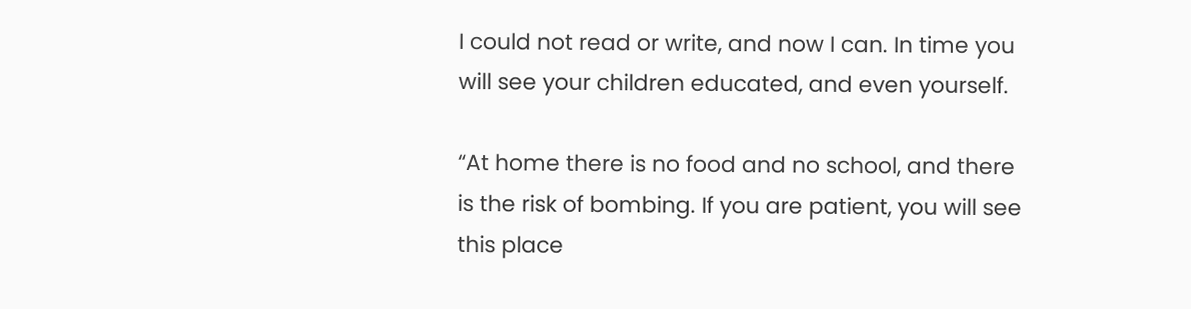I could not read or write, and now I can. In time you will see your children educated, and even yourself.

“At home there is no food and no school, and there is the risk of bombing. If you are patient, you will see this place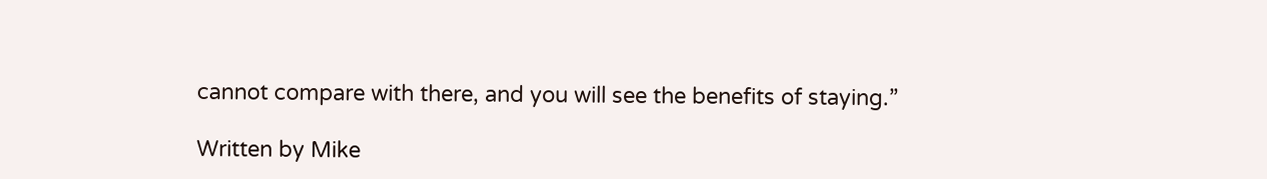cannot compare with there, and you will see the benefits of staying.”

Written by Mike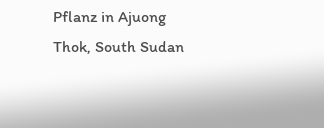Pflanz in Ajuong Thok, South Sudan